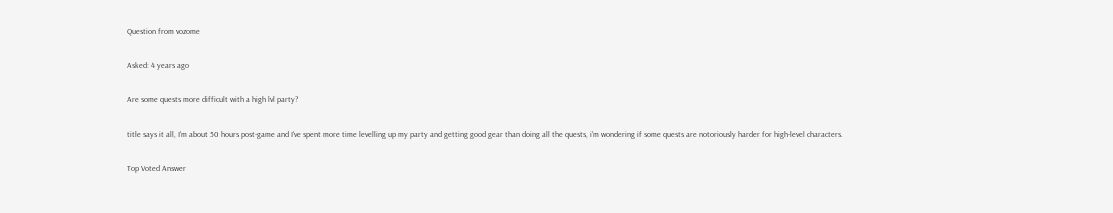Question from vozome

Asked: 4 years ago

Are some quests more difficult with a high lvl party?

title says it all, I'm about 50 hours post-game and I've spent more time levelling up my party and getting good gear than doing all the quests, i'm wondering if some quests are notoriously harder for high-level characters.

Top Voted Answer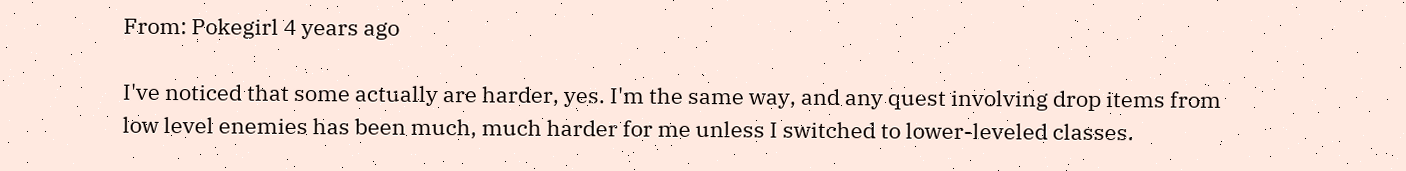From: Pokegirl 4 years ago

I've noticed that some actually are harder, yes. I'm the same way, and any quest involving drop items from low level enemies has been much, much harder for me unless I switched to lower-leveled classes.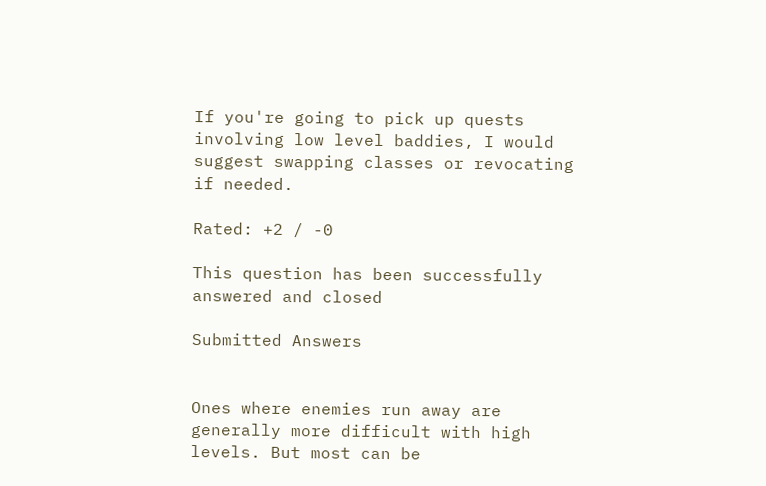If you're going to pick up quests involving low level baddies, I would suggest swapping classes or revocating if needed.

Rated: +2 / -0

This question has been successfully answered and closed

Submitted Answers


Ones where enemies run away are generally more difficult with high levels. But most can be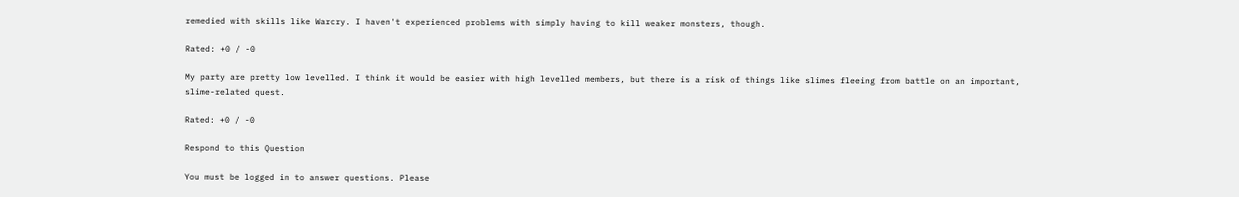remedied with skills like Warcry. I haven't experienced problems with simply having to kill weaker monsters, though.

Rated: +0 / -0

My party are pretty low levelled. I think it would be easier with high levelled members, but there is a risk of things like slimes fleeing from battle on an important, slime-related quest.

Rated: +0 / -0

Respond to this Question

You must be logged in to answer questions. Please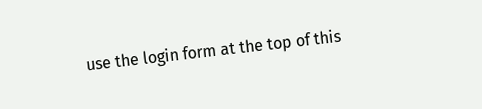use the login form at the top of this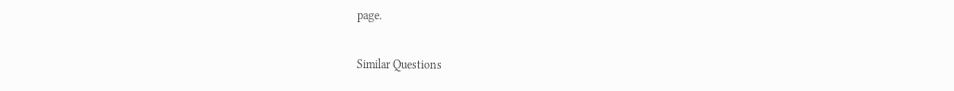page.

Similar Questions